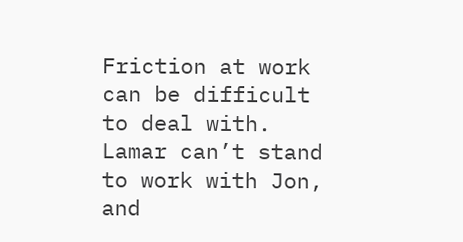Friction at work can be difficult to deal with. Lamar can’t stand to work with Jon, and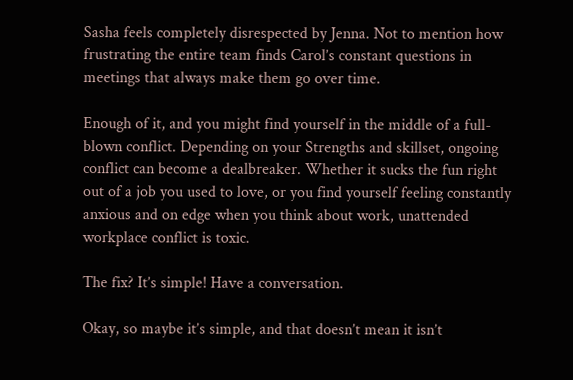Sasha feels completely disrespected by Jenna. Not to mention how frustrating the entire team finds Carol’s constant questions in meetings that always make them go over time.

Enough of it, and you might find yourself in the middle of a full-blown conflict. Depending on your Strengths and skillset, ongoing conflict can become a dealbreaker. Whether it sucks the fun right out of a job you used to love, or you find yourself feeling constantly anxious and on edge when you think about work, unattended workplace conflict is toxic.

The fix? It’s simple! Have a conversation.

Okay, so maybe it’s simple, and that doesn’t mean it isn’t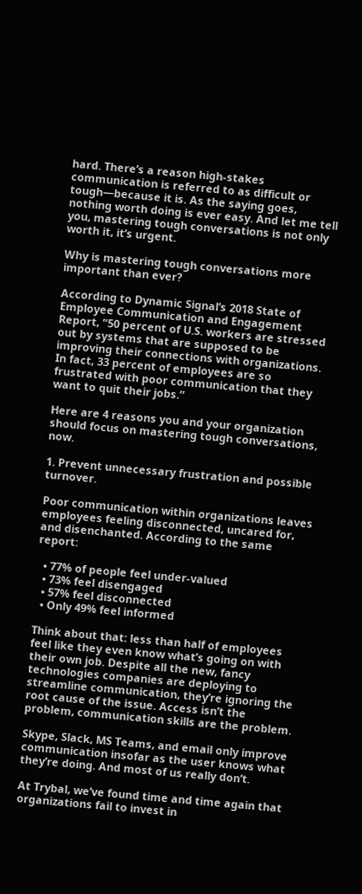hard. There’s a reason high-stakes communication is referred to as difficult or tough—because it is. As the saying goes, nothing worth doing is ever easy. And let me tell you, mastering tough conversations is not only worth it, it’s urgent.

Why is mastering tough conversations more important than ever?

According to Dynamic Signal’s 2018 State of Employee Communication and Engagement Report, “50 percent of U.S. workers are stressed out by systems that are supposed to be improving their connections with organizations. In fact, 33 percent of employees are so frustrated with poor communication that they want to quit their jobs.”

Here are 4 reasons you and your organization should focus on mastering tough conversations, now.

1. Prevent unnecessary frustration and possible turnover.

Poor communication within organizations leaves employees feeling disconnected, uncared for, and disenchanted. According to the same report:

  • 77% of people feel under-valued
  • 73% feel disengaged
  • 57% feel disconnected
  • Only 49% feel informed

Think about that: less than half of employees feel like they even know what’s going on with their own job. Despite all the new, fancy technologies companies are deploying to streamline communication, they’re ignoring the root cause of the issue. Access isn’t the problem, communication skills are the problem.

Skype, Slack, MS Teams, and email only improve communication insofar as the user knows what they’re doing. And most of us really don’t.

At Trybal, we’ve found time and time again that organizations fail to invest in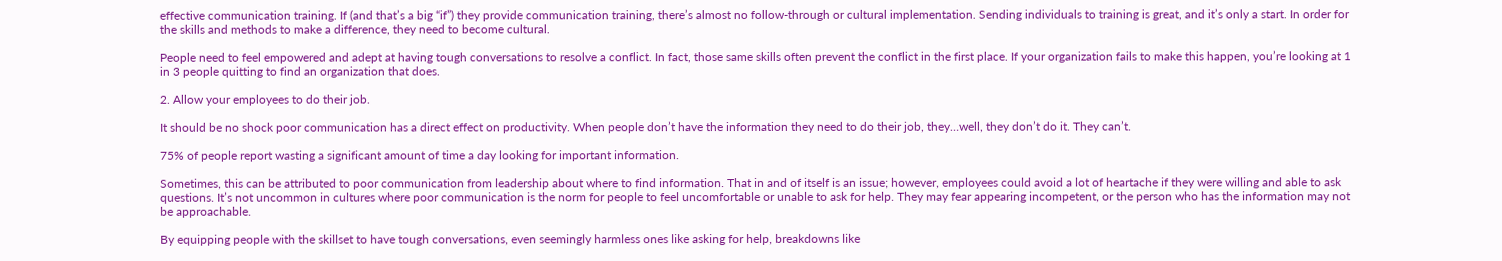effective communication training. If (and that’s a big “if”) they provide communication training, there’s almost no follow-through or cultural implementation. Sending individuals to training is great, and it’s only a start. In order for the skills and methods to make a difference, they need to become cultural.

People need to feel empowered and adept at having tough conversations to resolve a conflict. In fact, those same skills often prevent the conflict in the first place. If your organization fails to make this happen, you’re looking at 1 in 3 people quitting to find an organization that does.

2. Allow your employees to do their job.

It should be no shock poor communication has a direct effect on productivity. When people don’t have the information they need to do their job, they…well, they don’t do it. They can’t.

75% of people report wasting a significant amount of time a day looking for important information.

Sometimes, this can be attributed to poor communication from leadership about where to find information. That in and of itself is an issue; however, employees could avoid a lot of heartache if they were willing and able to ask questions. It’s not uncommon in cultures where poor communication is the norm for people to feel uncomfortable or unable to ask for help. They may fear appearing incompetent, or the person who has the information may not be approachable.

By equipping people with the skillset to have tough conversations, even seemingly harmless ones like asking for help, breakdowns like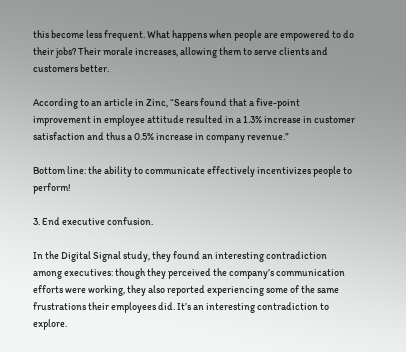this become less frequent. What happens when people are empowered to do their jobs? Their morale increases, allowing them to serve clients and customers better.

According to an article in Zinc, “Sears found that a five-point improvement in employee attitude resulted in a 1.3% increase in customer satisfaction and thus a 0.5% increase in company revenue.”

Bottom line: the ability to communicate effectively incentivizes people to perform!

3. End executive confusion.

In the Digital Signal study, they found an interesting contradiction among executives: though they perceived the company’s communication efforts were working, they also reported experiencing some of the same frustrations their employees did. It’s an interesting contradiction to explore.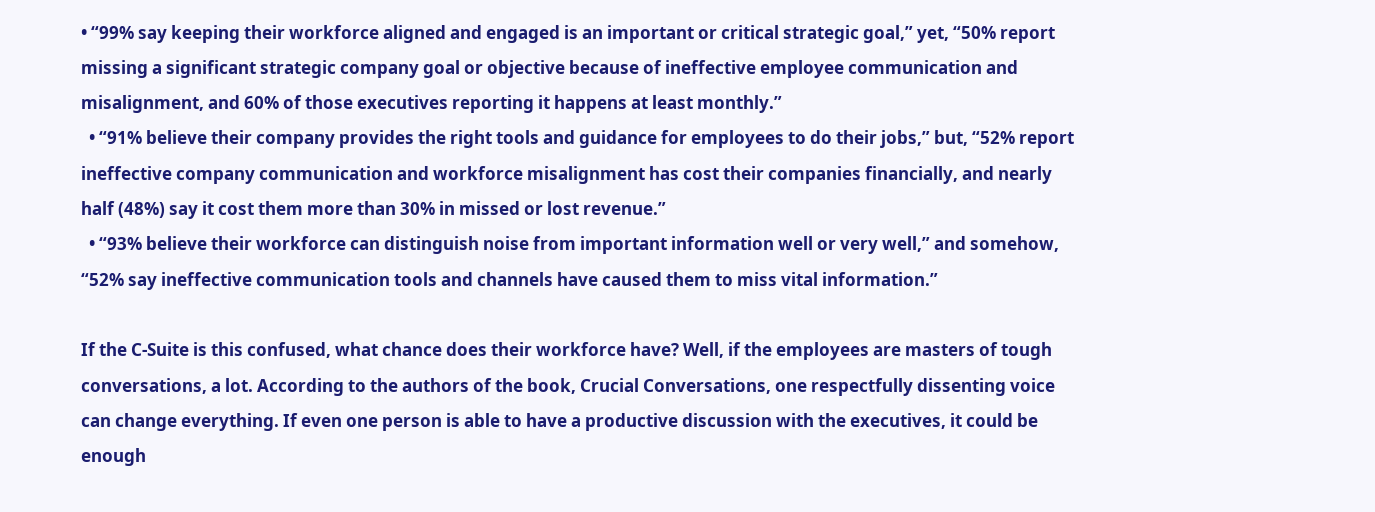• “99% say keeping their workforce aligned and engaged is an important or critical strategic goal,” yet, “50% report missing a significant strategic company goal or objective because of ineffective employee communication and misalignment, and 60% of those executives reporting it happens at least monthly.”
  • “91% believe their company provides the right tools and guidance for employees to do their jobs,” but, “52% report ineffective company communication and workforce misalignment has cost their companies financially, and nearly half (48%) say it cost them more than 30% in missed or lost revenue.”
  • “93% believe their workforce can distinguish noise from important information well or very well,” and somehow, “52% say ineffective communication tools and channels have caused them to miss vital information.”

If the C-Suite is this confused, what chance does their workforce have? Well, if the employees are masters of tough conversations, a lot. According to the authors of the book, Crucial Conversations, one respectfully dissenting voice can change everything. If even one person is able to have a productive discussion with the executives, it could be enough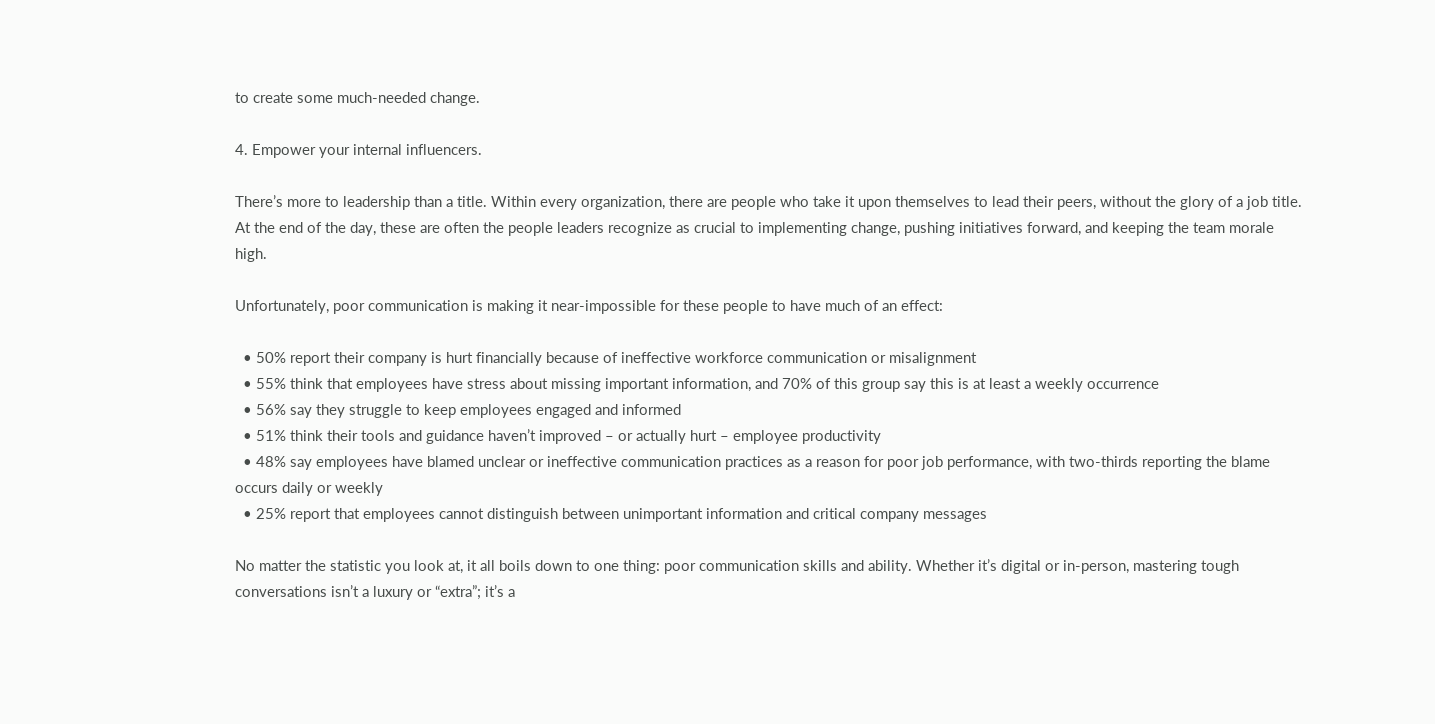to create some much-needed change.

4. Empower your internal influencers.

There’s more to leadership than a title. Within every organization, there are people who take it upon themselves to lead their peers, without the glory of a job title. At the end of the day, these are often the people leaders recognize as crucial to implementing change, pushing initiatives forward, and keeping the team morale high.

Unfortunately, poor communication is making it near-impossible for these people to have much of an effect:

  • 50% report their company is hurt financially because of ineffective workforce communication or misalignment
  • 55% think that employees have stress about missing important information, and 70% of this group say this is at least a weekly occurrence
  • 56% say they struggle to keep employees engaged and informed
  • 51% think their tools and guidance haven’t improved – or actually hurt – employee productivity
  • 48% say employees have blamed unclear or ineffective communication practices as a reason for poor job performance, with two-thirds reporting the blame occurs daily or weekly
  • 25% report that employees cannot distinguish between unimportant information and critical company messages

No matter the statistic you look at, it all boils down to one thing: poor communication skills and ability. Whether it’s digital or in-person, mastering tough conversations isn’t a luxury or “extra”; it’s a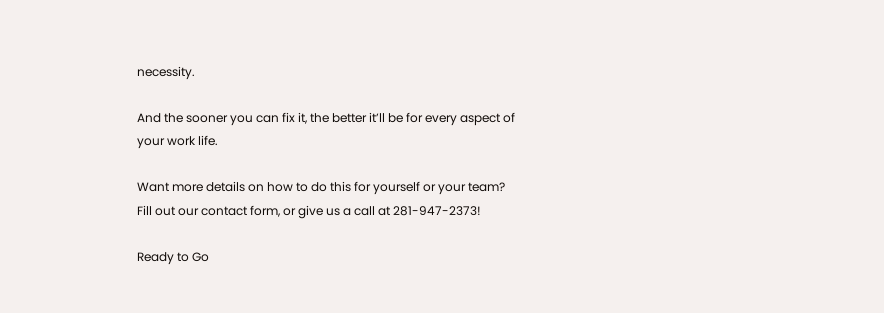necessity.

And the sooner you can fix it, the better it’ll be for every aspect of your work life.

Want more details on how to do this for yourself or your team? Fill out our contact form, or give us a call at 281-947-2373!

Ready to Go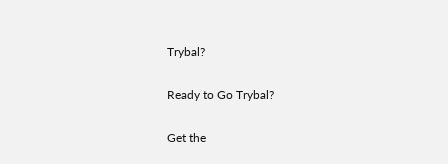Trybal?

Ready to Go Trybal?

Get the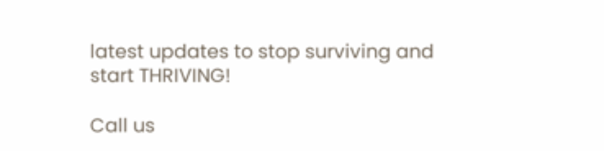latest updates to stop surviving and start THRIVING!

Call us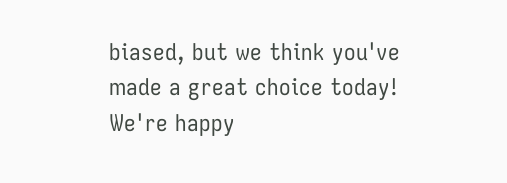biased, but we think you've made a great choice today! We're happy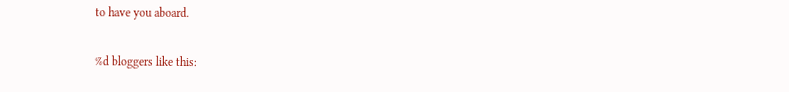to have you aboard.

%d bloggers like this: